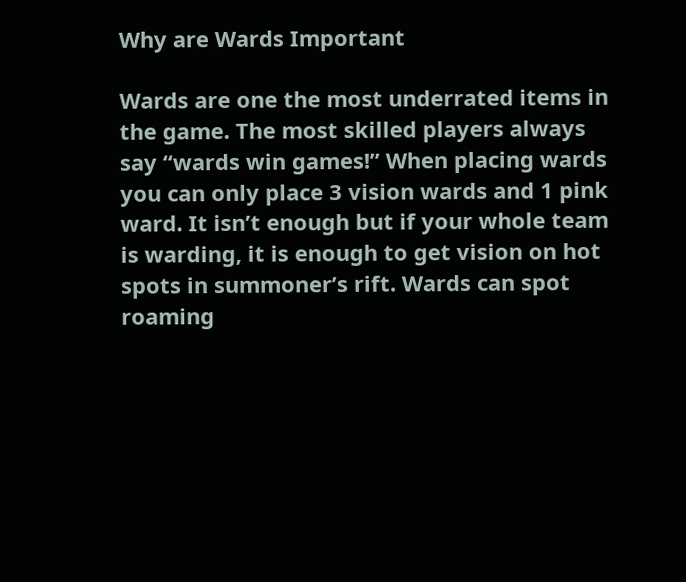Why are Wards Important

Wards are one the most underrated items in the game. The most skilled players always say “wards win games!” When placing wards you can only place 3 vision wards and 1 pink ward. It isn’t enough but if your whole team is warding, it is enough to get vision on hot spots in summoner’s rift. Wards can spot roaming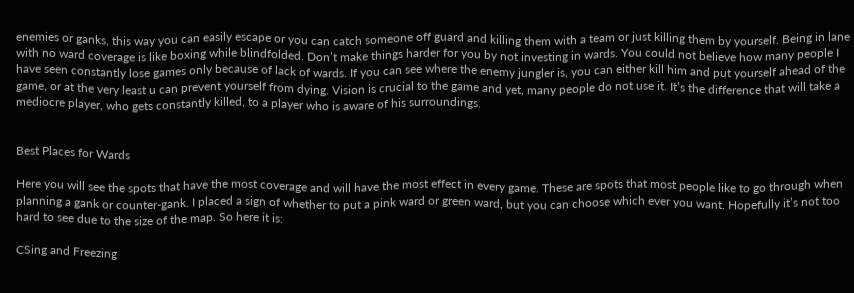enemies or ganks, this way you can easily escape or you can catch someone off guard and killing them with a team or just killing them by yourself. Being in lane with no ward coverage is like boxing while blindfolded. Don’t make things harder for you by not investing in wards. You could not believe how many people I have seen constantly lose games only because of lack of wards. If you can see where the enemy jungler is, you can either kill him and put yourself ahead of the game, or at the very least u can prevent yourself from dying. Vision is crucial to the game and yet, many people do not use it. It’s the difference that will take a mediocre player, who gets constantly killed, to a player who is aware of his surroundings.


Best Places for Wards

Here you will see the spots that have the most coverage and will have the most effect in every game. These are spots that most people like to go through when planning a gank or counter-gank. I placed a sign of whether to put a pink ward or green ward, but you can choose which ever you want. Hopefully it’s not too hard to see due to the size of the map. So here it is:

CSing and Freezing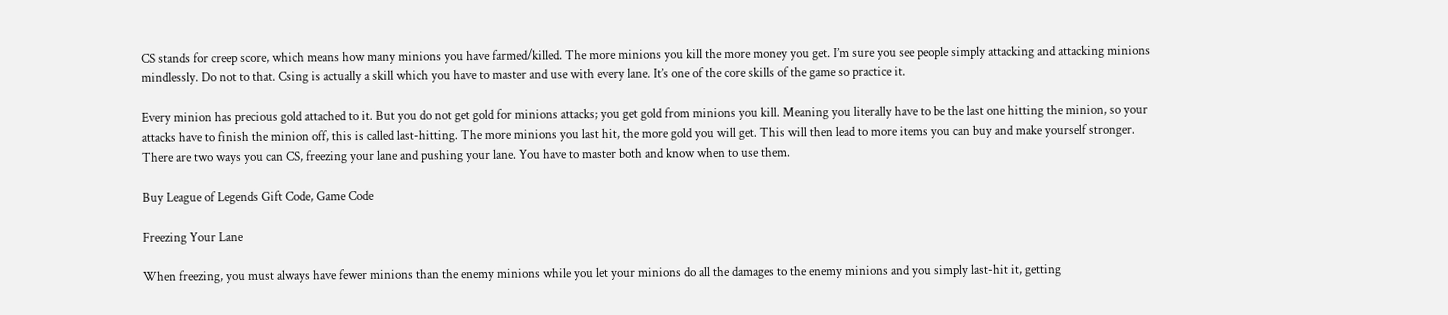CS stands for creep score, which means how many minions you have farmed/killed. The more minions you kill the more money you get. I’m sure you see people simply attacking and attacking minions mindlessly. Do not to that. Csing is actually a skill which you have to master and use with every lane. It’s one of the core skills of the game so practice it.

Every minion has precious gold attached to it. But you do not get gold for minions attacks; you get gold from minions you kill. Meaning you literally have to be the last one hitting the minion, so your attacks have to finish the minion off, this is called last-hitting. The more minions you last hit, the more gold you will get. This will then lead to more items you can buy and make yourself stronger. There are two ways you can CS, freezing your lane and pushing your lane. You have to master both and know when to use them.

Buy League of Legends Gift Code, Game Code

Freezing Your Lane

When freezing, you must always have fewer minions than the enemy minions while you let your minions do all the damages to the enemy minions and you simply last-hit it, getting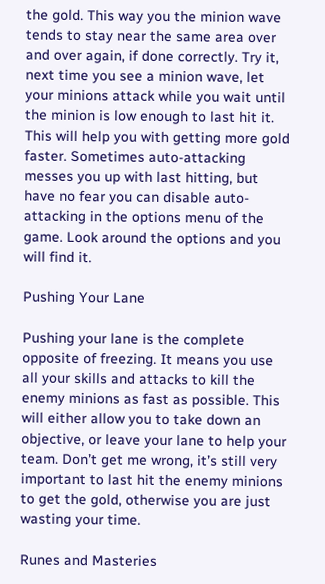the gold. This way you the minion wave tends to stay near the same area over and over again, if done correctly. Try it, next time you see a minion wave, let your minions attack while you wait until the minion is low enough to last hit it. This will help you with getting more gold faster. Sometimes auto-attacking messes you up with last hitting, but have no fear you can disable auto-attacking in the options menu of the game. Look around the options and you will find it.

Pushing Your Lane

Pushing your lane is the complete opposite of freezing. It means you use all your skills and attacks to kill the enemy minions as fast as possible. This will either allow you to take down an objective, or leave your lane to help your team. Don’t get me wrong, it’s still very important to last hit the enemy minions to get the gold, otherwise you are just wasting your time.

Runes and Masteries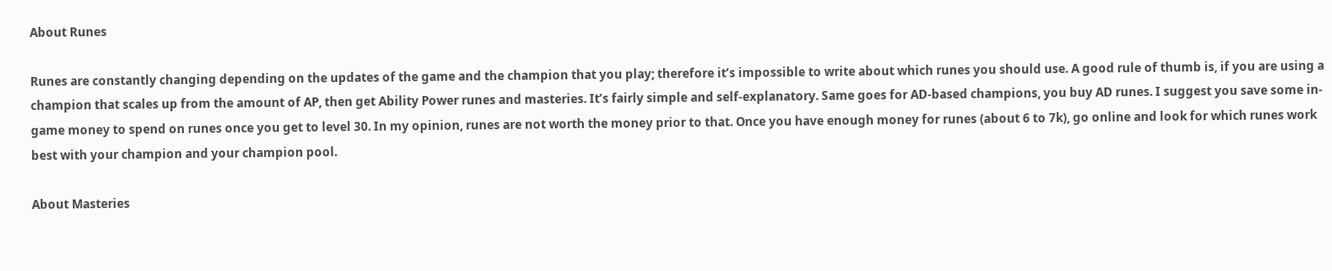About Runes

Runes are constantly changing depending on the updates of the game and the champion that you play; therefore it’s impossible to write about which runes you should use. A good rule of thumb is, if you are using a champion that scales up from the amount of AP, then get Ability Power runes and masteries. It’s fairly simple and self-explanatory. Same goes for AD-based champions, you buy AD runes. I suggest you save some in-game money to spend on runes once you get to level 30. In my opinion, runes are not worth the money prior to that. Once you have enough money for runes (about 6 to 7k), go online and look for which runes work best with your champion and your champion pool.

About Masteries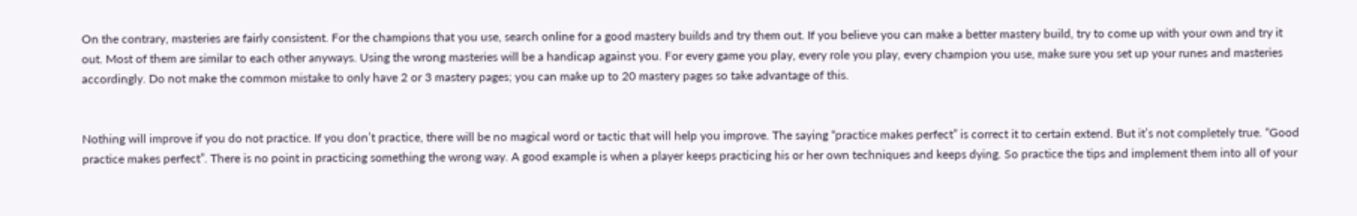On the contrary, masteries are fairly consistent. For the champions that you use, search online for a good mastery builds and try them out. If you believe you can make a better mastery build, try to come up with your own and try it out. Most of them are similar to each other anyways. Using the wrong masteries will be a handicap against you. For every game you play, every role you play, every champion you use, make sure you set up your runes and masteries accordingly. Do not make the common mistake to only have 2 or 3 mastery pages; you can make up to 20 mastery pages so take advantage of this.


Nothing will improve if you do not practice. If you don’t practice, there will be no magical word or tactic that will help you improve. The saying “practice makes perfect” is correct it to certain extend. But it’s not completely true. “Good practice makes perfect”. There is no point in practicing something the wrong way. A good example is when a player keeps practicing his or her own techniques and keeps dying. So practice the tips and implement them into all of your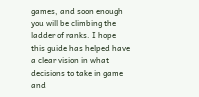games, and soon enough you will be climbing the ladder of ranks. I hope this guide has helped have a clear vision in what decisions to take in game and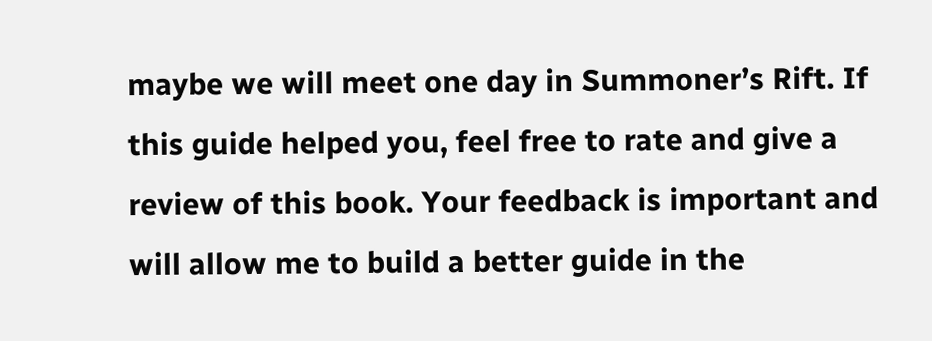maybe we will meet one day in Summoner’s Rift. If this guide helped you, feel free to rate and give a review of this book. Your feedback is important and will allow me to build a better guide in the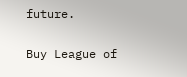future.

Buy League of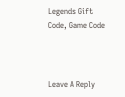Legends Gift Code, Game Code



Leave A Reply